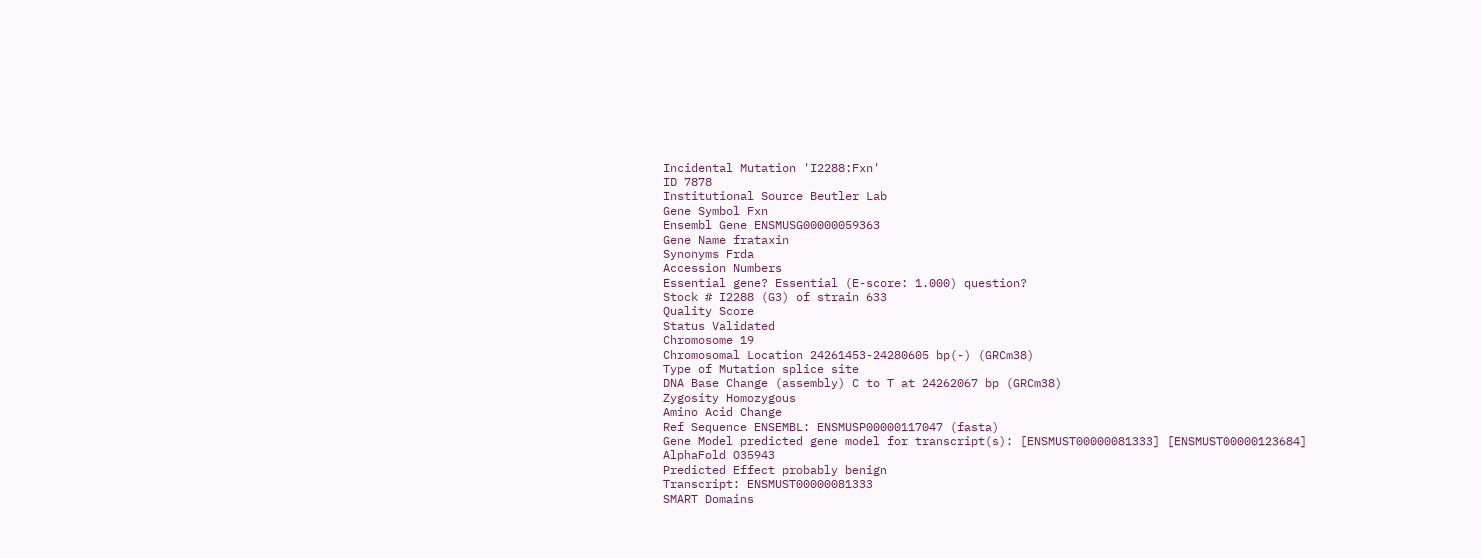Incidental Mutation 'I2288:Fxn'
ID 7878
Institutional Source Beutler Lab
Gene Symbol Fxn
Ensembl Gene ENSMUSG00000059363
Gene Name frataxin
Synonyms Frda
Accession Numbers
Essential gene? Essential (E-score: 1.000) question?
Stock # I2288 (G3) of strain 633
Quality Score
Status Validated
Chromosome 19
Chromosomal Location 24261453-24280605 bp(-) (GRCm38)
Type of Mutation splice site
DNA Base Change (assembly) C to T at 24262067 bp (GRCm38)
Zygosity Homozygous
Amino Acid Change
Ref Sequence ENSEMBL: ENSMUSP00000117047 (fasta)
Gene Model predicted gene model for transcript(s): [ENSMUST00000081333] [ENSMUST00000123684]
AlphaFold O35943
Predicted Effect probably benign
Transcript: ENSMUST00000081333
SMART Domains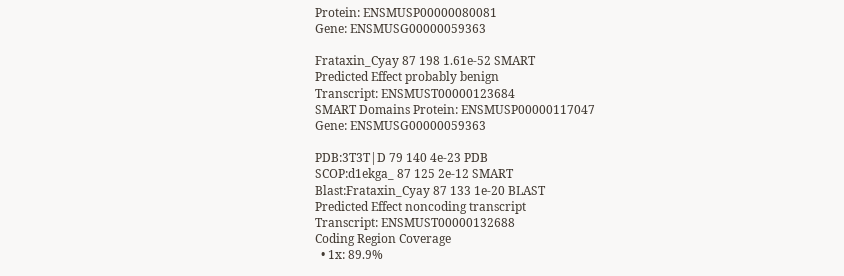Protein: ENSMUSP00000080081
Gene: ENSMUSG00000059363

Frataxin_Cyay 87 198 1.61e-52 SMART
Predicted Effect probably benign
Transcript: ENSMUST00000123684
SMART Domains Protein: ENSMUSP00000117047
Gene: ENSMUSG00000059363

PDB:3T3T|D 79 140 4e-23 PDB
SCOP:d1ekga_ 87 125 2e-12 SMART
Blast:Frataxin_Cyay 87 133 1e-20 BLAST
Predicted Effect noncoding transcript
Transcript: ENSMUST00000132688
Coding Region Coverage
  • 1x: 89.9%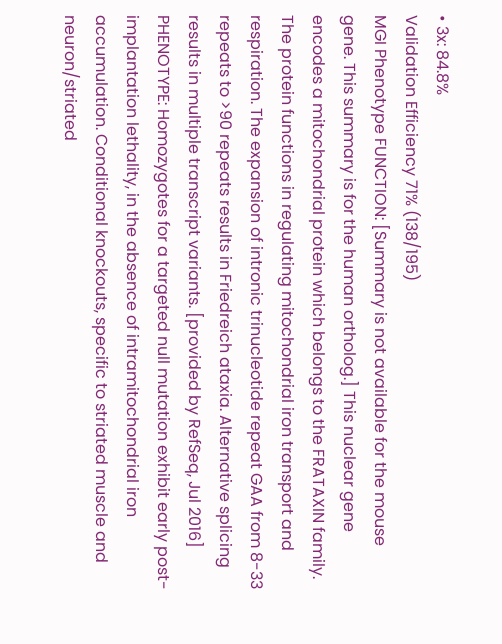• 3x: 84.8%
Validation Efficiency 71% (138/195)
MGI Phenotype FUNCTION: [Summary is not available for the mouse gene. This summary is for the human ortholog.] This nuclear gene encodes a mitochondrial protein which belongs to the FRATAXIN family. The protein functions in regulating mitochondrial iron transport and respiration. The expansion of intronic trinucleotide repeat GAA from 8-33 repeats to >90 repeats results in Friedreich ataxia. Alternative splicing results in multiple transcript variants. [provided by RefSeq, Jul 2016]
PHENOTYPE: Homozygotes for a targeted null mutation exhibit early post-implantation lethality, in the absence of intramitochondrial iron accumulation. Conditional knockouts, specific to striated muscle and neuron/striated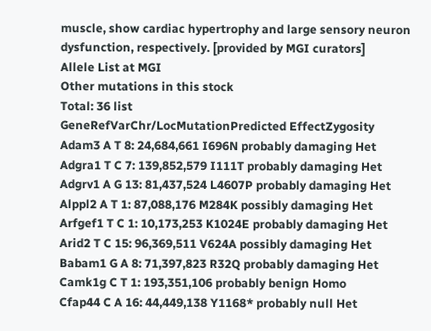muscle, show cardiac hypertrophy and large sensory neuron dysfunction, respectively. [provided by MGI curators]
Allele List at MGI
Other mutations in this stock
Total: 36 list
GeneRefVarChr/LocMutationPredicted EffectZygosity
Adam3 A T 8: 24,684,661 I696N probably damaging Het
Adgra1 T C 7: 139,852,579 I111T probably damaging Het
Adgrv1 A G 13: 81,437,524 L4607P probably damaging Het
Alppl2 A T 1: 87,088,176 M284K possibly damaging Het
Arfgef1 T C 1: 10,173,253 K1024E probably damaging Het
Arid2 T C 15: 96,369,511 V624A possibly damaging Het
Babam1 G A 8: 71,397,823 R32Q probably damaging Het
Camk1g C T 1: 193,351,106 probably benign Homo
Cfap44 C A 16: 44,449,138 Y1168* probably null Het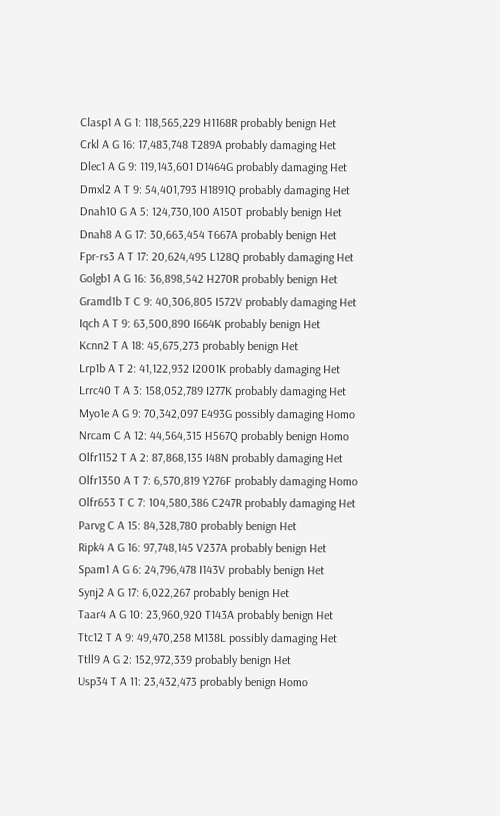Clasp1 A G 1: 118,565,229 H1168R probably benign Het
Crkl A G 16: 17,483,748 T289A probably damaging Het
Dlec1 A G 9: 119,143,601 D1464G probably damaging Het
Dmxl2 A T 9: 54,401,793 H1891Q probably damaging Het
Dnah10 G A 5: 124,730,100 A150T probably benign Het
Dnah8 A G 17: 30,663,454 T667A probably benign Het
Fpr-rs3 A T 17: 20,624,495 L128Q probably damaging Het
Golgb1 A G 16: 36,898,542 H270R probably benign Het
Gramd1b T C 9: 40,306,805 I572V probably damaging Het
Iqch A T 9: 63,500,890 I664K probably benign Het
Kcnn2 T A 18: 45,675,273 probably benign Het
Lrp1b A T 2: 41,122,932 I2001K probably damaging Het
Lrrc40 T A 3: 158,052,789 I277K probably damaging Het
Myo1e A G 9: 70,342,097 E493G possibly damaging Homo
Nrcam C A 12: 44,564,315 H567Q probably benign Homo
Olfr1152 T A 2: 87,868,135 I48N probably damaging Het
Olfr1350 A T 7: 6,570,819 Y276F probably damaging Homo
Olfr653 T C 7: 104,580,386 C247R probably damaging Het
Parvg C A 15: 84,328,780 probably benign Het
Ripk4 A G 16: 97,748,145 V237A probably benign Het
Spam1 A G 6: 24,796,478 I143V probably benign Het
Synj2 A G 17: 6,022,267 probably benign Het
Taar4 A G 10: 23,960,920 T143A probably benign Het
Ttc12 T A 9: 49,470,258 M138L possibly damaging Het
Ttll9 A G 2: 152,972,339 probably benign Het
Usp34 T A 11: 23,432,473 probably benign Homo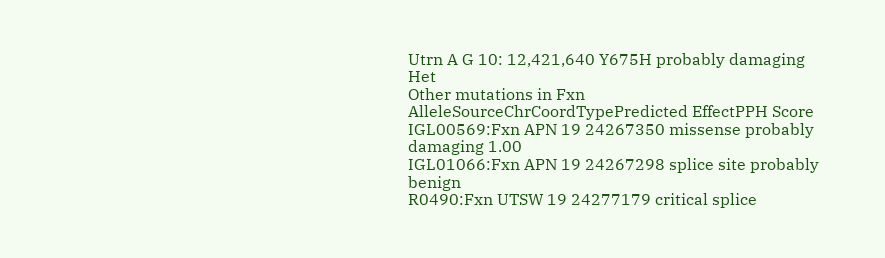Utrn A G 10: 12,421,640 Y675H probably damaging Het
Other mutations in Fxn
AlleleSourceChrCoordTypePredicted EffectPPH Score
IGL00569:Fxn APN 19 24267350 missense probably damaging 1.00
IGL01066:Fxn APN 19 24267298 splice site probably benign
R0490:Fxn UTSW 19 24277179 critical splice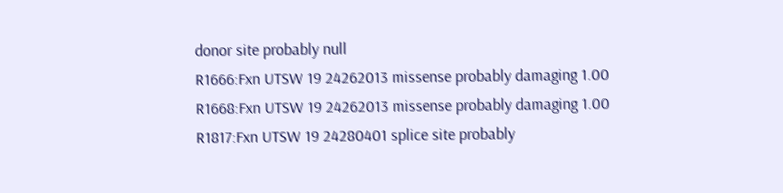donor site probably null
R1666:Fxn UTSW 19 24262013 missense probably damaging 1.00
R1668:Fxn UTSW 19 24262013 missense probably damaging 1.00
R1817:Fxn UTSW 19 24280401 splice site probably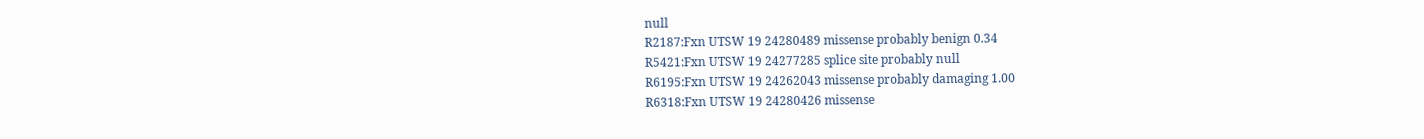null
R2187:Fxn UTSW 19 24280489 missense probably benign 0.34
R5421:Fxn UTSW 19 24277285 splice site probably null
R6195:Fxn UTSW 19 24262043 missense probably damaging 1.00
R6318:Fxn UTSW 19 24280426 missense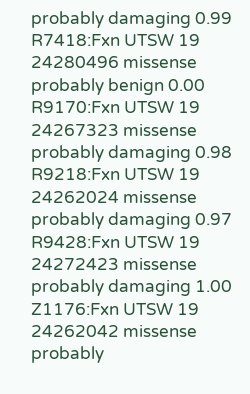probably damaging 0.99
R7418:Fxn UTSW 19 24280496 missense probably benign 0.00
R9170:Fxn UTSW 19 24267323 missense probably damaging 0.98
R9218:Fxn UTSW 19 24262024 missense probably damaging 0.97
R9428:Fxn UTSW 19 24272423 missense probably damaging 1.00
Z1176:Fxn UTSW 19 24262042 missense probably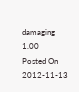damaging 1.00
Posted On 2012-11-13